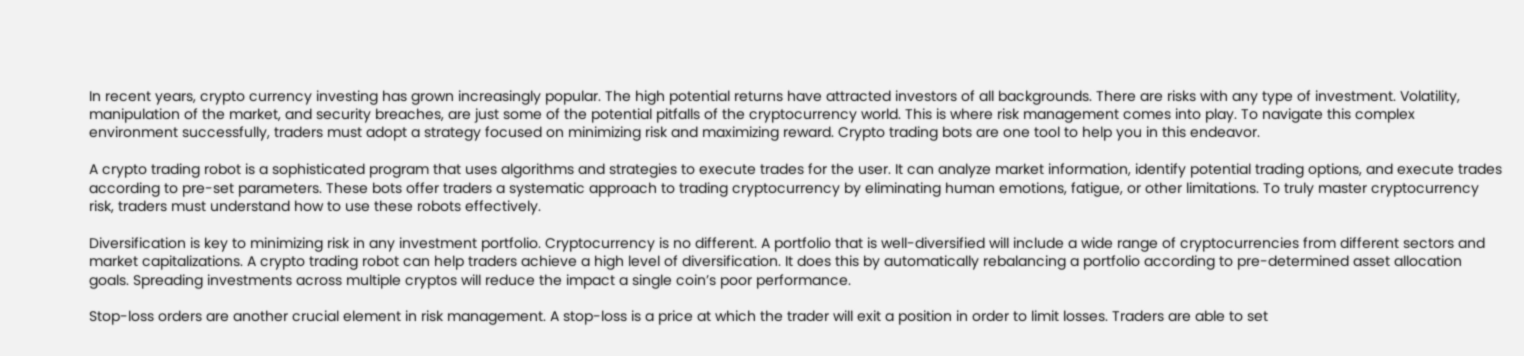In recent years, crypto currency investing has grown increasingly popular. The high potential returns have attracted investors of all backgrounds. There are risks with any type of investment. Volatility, manipulation of the market, and security breaches, are just some of the potential pitfalls of the cryptocurrency world. This is where risk management comes into play. To navigate this complex environment successfully, traders must adopt a strategy focused on minimizing risk and maximizing reward. Crypto trading bots are one tool to help you in this endeavor.

A crypto trading robot is a sophisticated program that uses algorithms and strategies to execute trades for the user. It can analyze market information, identify potential trading options, and execute trades according to pre-set parameters. These bots offer traders a systematic approach to trading cryptocurrency by eliminating human emotions, fatigue, or other limitations. To truly master cryptocurrency risk, traders must understand how to use these robots effectively.

Diversification is key to minimizing risk in any investment portfolio. Cryptocurrency is no different. A portfolio that is well-diversified will include a wide range of cryptocurrencies from different sectors and market capitalizations. A crypto trading robot can help traders achieve a high level of diversification. It does this by automatically rebalancing a portfolio according to pre-determined asset allocation goals. Spreading investments across multiple cryptos will reduce the impact a single coin’s poor performance.

Stop-loss orders are another crucial element in risk management. A stop-loss is a price at which the trader will exit a position in order to limit losses. Traders are able to set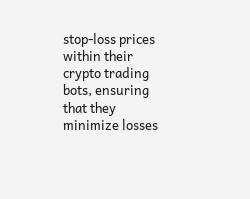stop-loss prices within their crypto trading bots, ensuring that they minimize losses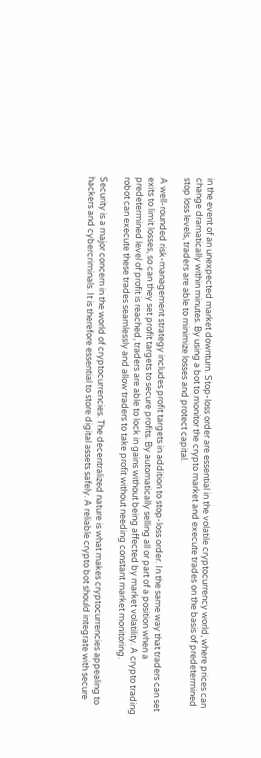in the event of an unexpected market downturn. Stop-loss order are essential in the volatile cryptocurrency world, where prices can change dramatically within minutes. By using a bot to monitor the crypto market and execute trades on the basis of predetermined stop loss levels, traders are able to minimize losses and protect capital.

A well-rounded risk-management strategy includes profit targets in addition to stop-loss order. In the same way that traders can set exits to limit losses, so can they set profit targets to secure profits. By automatically selling all or part of a position when a predetermined level of profit is reached, traders are able to lock in gains without being affected by market volatility. A crypto trading robot can execute these trades seamlessly and allow traders to take profit without needing constant market monitoring.

Security is a major concern in the world of cryptocurrencies. The decentralized nature is what makes cryptocurrencies appealing to hackers and cybercriminals. It is therefore essential to store digital assets safely. A reliable crypto bot should integrate with secure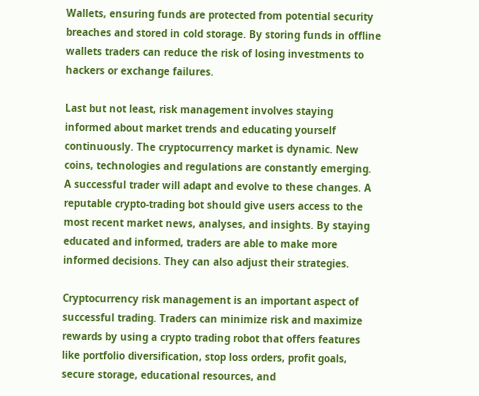Wallets, ensuring funds are protected from potential security breaches and stored in cold storage. By storing funds in offline wallets traders can reduce the risk of losing investments to hackers or exchange failures.

Last but not least, risk management involves staying informed about market trends and educating yourself continuously. The cryptocurrency market is dynamic. New coins, technologies and regulations are constantly emerging. A successful trader will adapt and evolve to these changes. A reputable crypto-trading bot should give users access to the most recent market news, analyses, and insights. By staying educated and informed, traders are able to make more informed decisions. They can also adjust their strategies.

Cryptocurrency risk management is an important aspect of successful trading. Traders can minimize risk and maximize rewards by using a crypto trading robot that offers features like portfolio diversification, stop loss orders, profit goals, secure storage, educational resources, and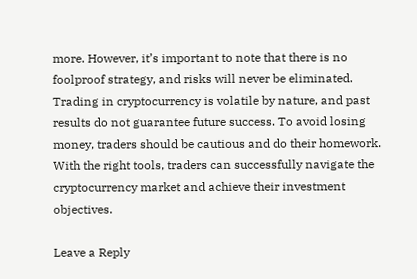more. However, it’s important to note that there is no foolproof strategy, and risks will never be eliminated. Trading in cryptocurrency is volatile by nature, and past results do not guarantee future success. To avoid losing money, traders should be cautious and do their homework. With the right tools, traders can successfully navigate the cryptocurrency market and achieve their investment objectives.

Leave a Reply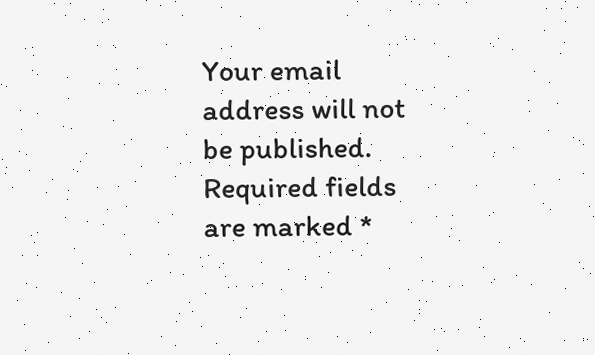Your email address will not be published. Required fields are marked *